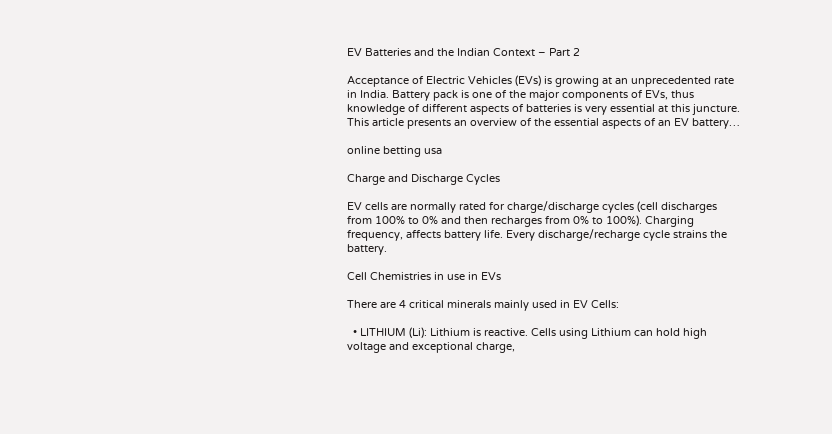EV Batteries and the Indian Context – Part 2

Acceptance of Electric Vehicles (EVs) is growing at an unprecedented rate in India. Battery pack is one of the major components of EVs, thus knowledge of different aspects of batteries is very essential at this juncture. This article presents an overview of the essential aspects of an EV battery…

online betting usa

Charge and Discharge Cycles

EV cells are normally rated for charge/discharge cycles (cell discharges from 100% to 0% and then recharges from 0% to 100%). Charging frequency, affects battery life. Every discharge/recharge cycle strains the battery.

Cell Chemistries in use in EVs

There are 4 critical minerals mainly used in EV Cells:

  • LITHIUM (Li): Lithium is reactive. Cells using Lithium can hold high voltage and exceptional charge,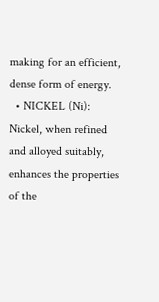making for an efficient, dense form of energy.
  • NICKEL (Ni): Nickel, when refined and alloyed suitably, enhances the properties of the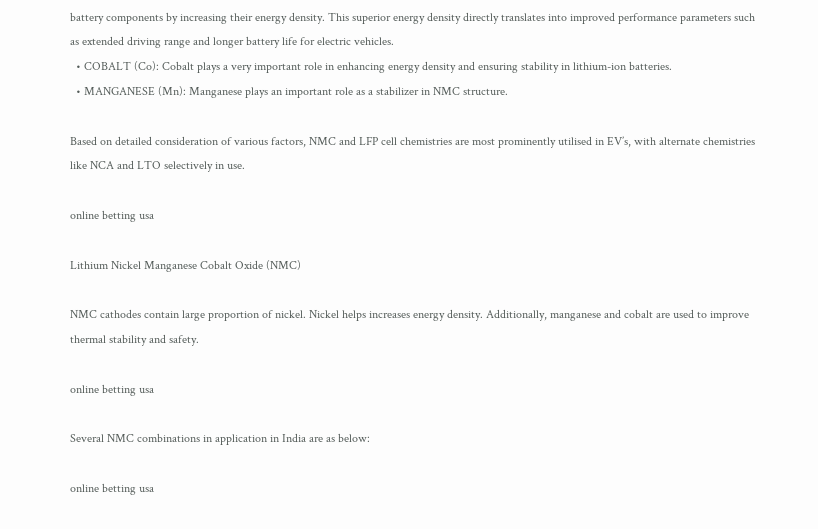battery components by increasing their energy density. This superior energy density directly translates into improved performance parameters such as extended driving range and longer battery life for electric vehicles.
  • COBALT (Co): Cobalt plays a very important role in enhancing energy density and ensuring stability in lithium-ion batteries.
  • MANGANESE (Mn): Manganese plays an important role as a stabilizer in NMC structure.

Based on detailed consideration of various factors, NMC and LFP cell chemistries are most prominently utilised in EV’s, with alternate chemistries like NCA and LTO selectively in use.

online betting usa

Lithium Nickel Manganese Cobalt Oxide (NMC)

NMC cathodes contain large proportion of nickel. Nickel helps increases energy density. Additionally, manganese and cobalt are used to improve thermal stability and safety.

online betting usa

Several NMC combinations in application in India are as below:

online betting usa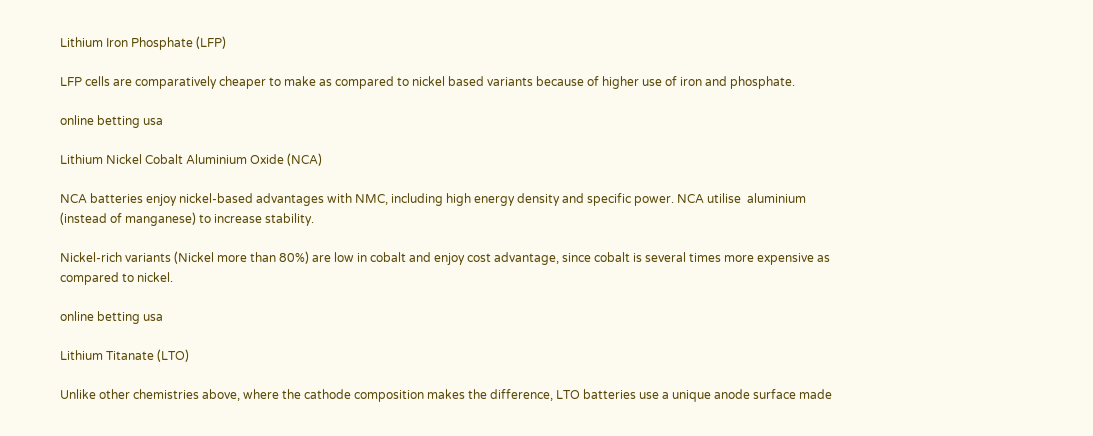Lithium Iron Phosphate (LFP)

LFP cells are comparatively cheaper to make as compared to nickel based variants because of higher use of iron and phosphate.

online betting usa

Lithium Nickel Cobalt Aluminium Oxide (NCA)

NCA batteries enjoy nickel-based advantages with NMC, including high energy density and specific power. NCA utilise  aluminium (instead of manganese) to increase stability.

Nickel-rich variants (Nickel more than 80%) are low in cobalt and enjoy cost advantage, since cobalt is several times more expensive as compared to nickel.

online betting usa

Lithium Titanate (LTO)

Unlike other chemistries above, where the cathode composition makes the difference, LTO batteries use a unique anode surface made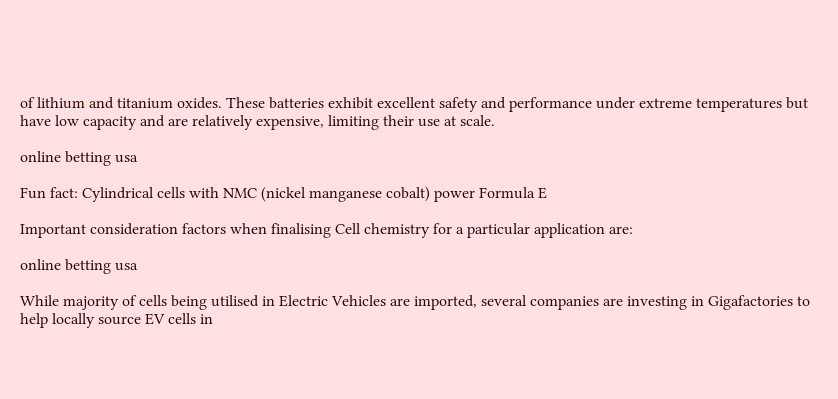of lithium and titanium oxides. These batteries exhibit excellent safety and performance under extreme temperatures but have low capacity and are relatively expensive, limiting their use at scale.

online betting usa

Fun fact: Cylindrical cells with NMC (nickel manganese cobalt) power Formula E

Important consideration factors when finalising Cell chemistry for a particular application are:

online betting usa

While majority of cells being utilised in Electric Vehicles are imported, several companies are investing in Gigafactories to help locally source EV cells in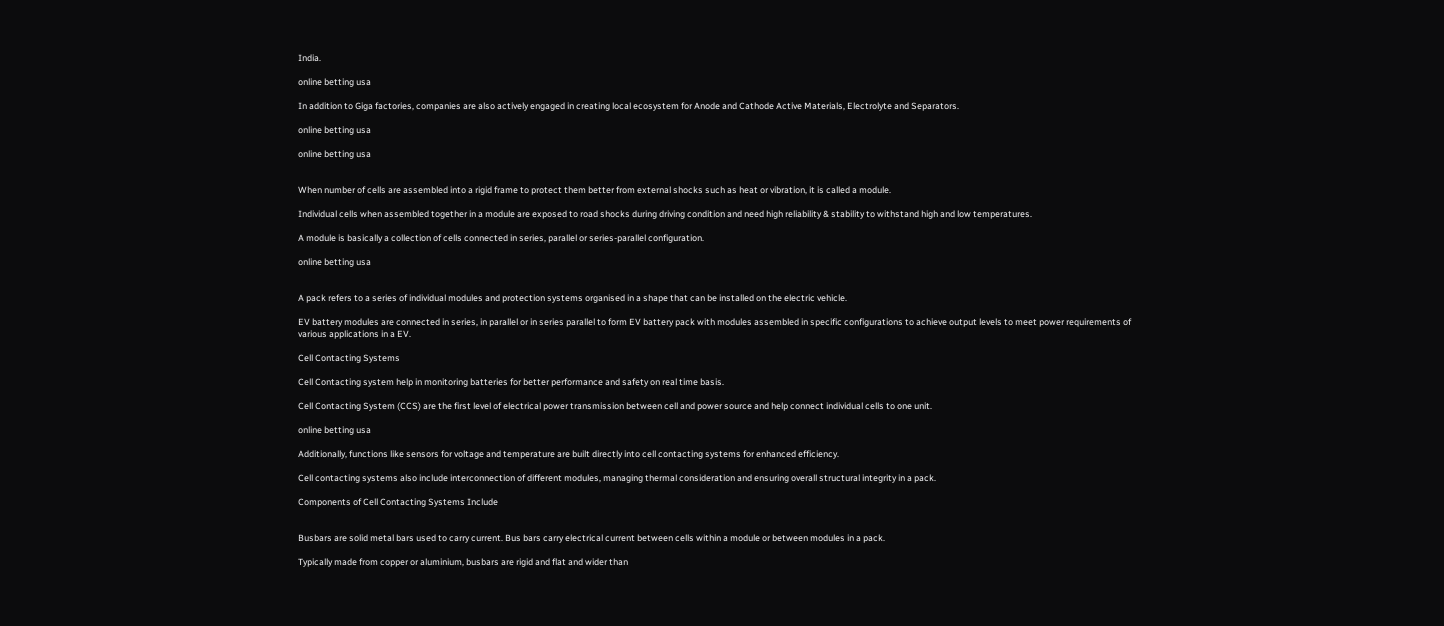India.

online betting usa

In addition to Giga factories, companies are also actively engaged in creating local ecosystem for Anode and Cathode Active Materials, Electrolyte and Separators.

online betting usa

online betting usa


When number of cells are assembled into a rigid frame to protect them better from external shocks such as heat or vibration, it is called a module.

Individual cells when assembled together in a module are exposed to road shocks during driving condition and need high reliability & stability to withstand high and low temperatures.

A module is basically a collection of cells connected in series, parallel or series-parallel configuration.

online betting usa


A pack refers to a series of individual modules and protection systems organised in a shape that can be installed on the electric vehicle.

EV battery modules are connected in series, in parallel or in series parallel to form EV battery pack with modules assembled in specific configurations to achieve output levels to meet power requirements of various applications in a EV.

Cell Contacting Systems

Cell Contacting system help in monitoring batteries for better performance and safety on real time basis.

Cell Contacting System (CCS) are the first level of electrical power transmission between cell and power source and help connect individual cells to one unit.

online betting usa

Additionally, functions like sensors for voltage and temperature are built directly into cell contacting systems for enhanced efficiency.

Cell contacting systems also include interconnection of different modules, managing thermal consideration and ensuring overall structural integrity in a pack.

Components of Cell Contacting Systems Include


Busbars are solid metal bars used to carry current. Bus bars carry electrical current between cells within a module or between modules in a pack.

Typically made from copper or aluminium, busbars are rigid and flat and wider than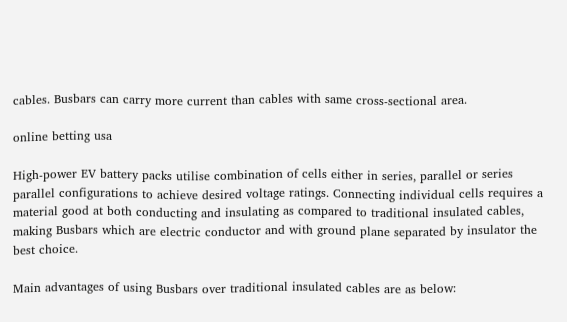cables. Busbars can carry more current than cables with same cross-sectional area.

online betting usa

High-power EV battery packs utilise combination of cells either in series, parallel or series parallel configurations to achieve desired voltage ratings. Connecting individual cells requires a material good at both conducting and insulating as compared to traditional insulated cables, making Busbars which are electric conductor and with ground plane separated by insulator the best choice.

Main advantages of using Busbars over traditional insulated cables are as below: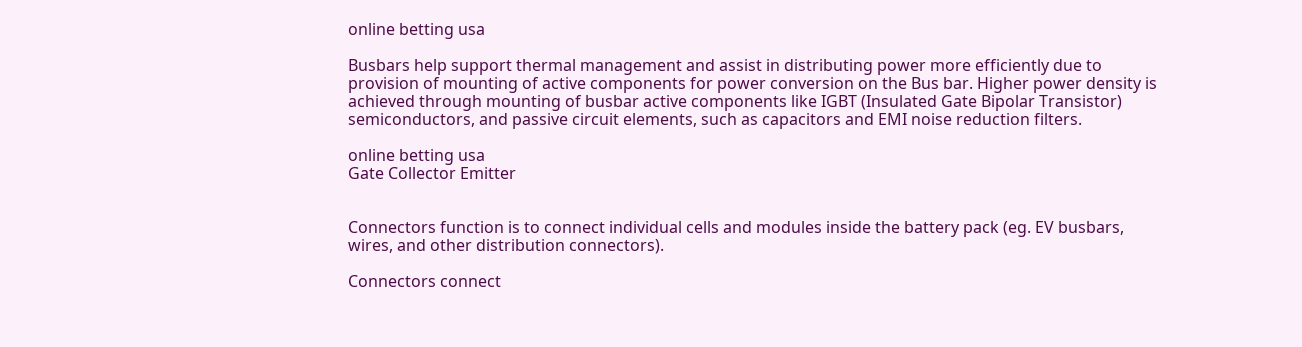online betting usa

Busbars help support thermal management and assist in distributing power more efficiently due to provision of mounting of active components for power conversion on the Bus bar. Higher power density is achieved through mounting of busbar active components like IGBT (Insulated Gate Bipolar Transistor) semiconductors, and passive circuit elements, such as capacitors and EMI noise reduction filters.

online betting usa
Gate Collector Emitter


Connectors function is to connect individual cells and modules inside the battery pack (eg. EV busbars, wires, and other distribution connectors).

Connectors connect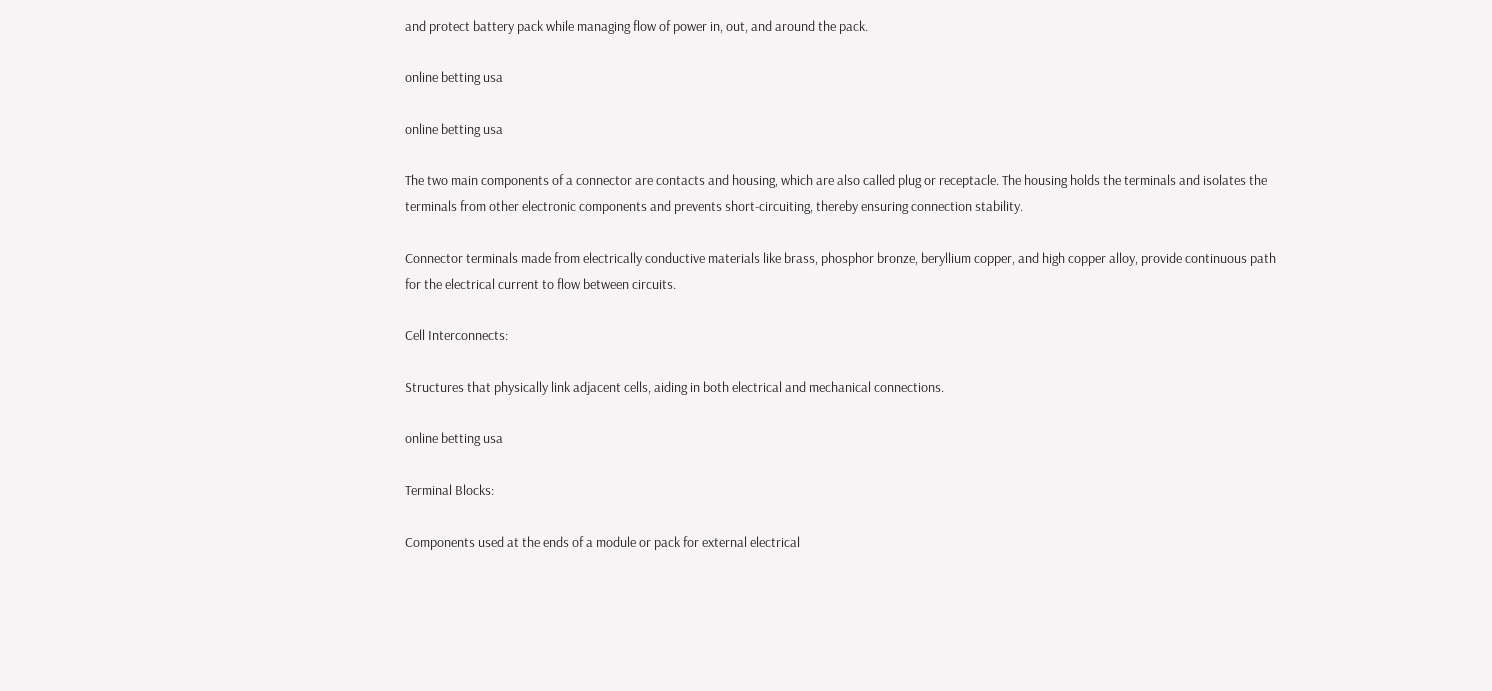and protect battery pack while managing flow of power in, out, and around the pack.

online betting usa

online betting usa

The two main components of a connector are contacts and housing, which are also called plug or receptacle. The housing holds the terminals and isolates the terminals from other electronic components and prevents short-circuiting, thereby ensuring connection stability.

Connector terminals made from electrically conductive materials like brass, phosphor bronze, beryllium copper, and high copper alloy, provide continuous path for the electrical current to flow between circuits.

Cell Interconnects:

Structures that physically link adjacent cells, aiding in both electrical and mechanical connections.

online betting usa

Terminal Blocks:

Components used at the ends of a module or pack for external electrical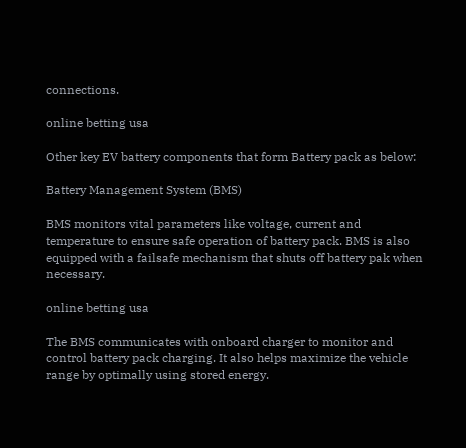connections.

online betting usa

Other key EV battery components that form Battery pack as below:

Battery Management System (BMS)

BMS monitors vital parameters like voltage, current and temperature to ensure safe operation of battery pack. BMS is also equipped with a failsafe mechanism that shuts off battery pak when necessary.

online betting usa

The BMS communicates with onboard charger to monitor and control battery pack charging. It also helps maximize the vehicle range by optimally using stored energy.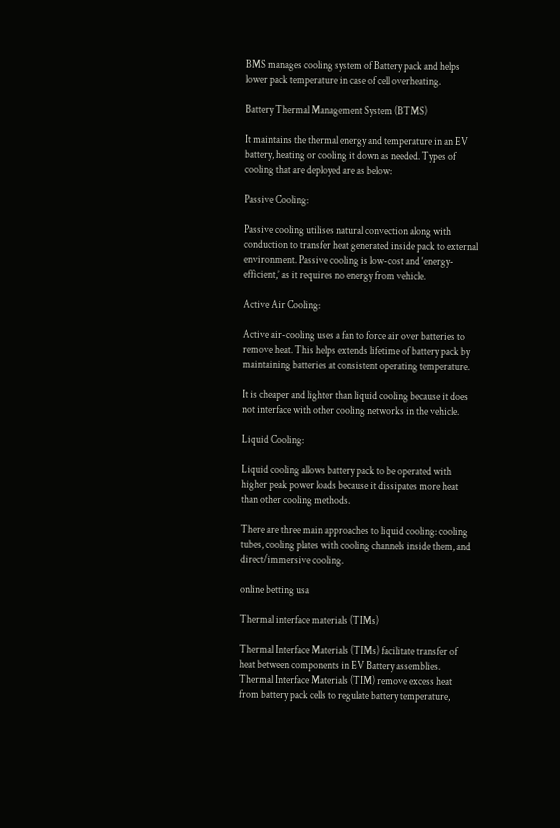BMS manages cooling system of Battery pack and helps lower pack temperature in case of cell overheating.

Battery Thermal Management System (BTMS)

It maintains the thermal energy and temperature in an EV battery, heating or cooling it down as needed. Types of cooling that are deployed are as below:

Passive Cooling:

Passive cooling utilises natural convection along with conduction to transfer heat generated inside pack to external environment. Passive cooling is low-cost and ‘energy-efficient,’ as it requires no energy from vehicle.

Active Air Cooling:

Active air-cooling uses a fan to force air over batteries to remove heat. This helps extends lifetime of battery pack by maintaining batteries at consistent operating temperature.

It is cheaper and lighter than liquid cooling because it does not interface with other cooling networks in the vehicle.

Liquid Cooling:

Liquid cooling allows battery pack to be operated with higher peak power loads because it dissipates more heat than other cooling methods.

There are three main approaches to liquid cooling: cooling tubes, cooling plates with cooling channels inside them, and direct/immersive cooling.

online betting usa

Thermal interface materials (TIMs)

Thermal Interface Materials (TIMs) facilitate transfer of heat between components in EV Battery assemblies. Thermal Interface Materials (TIM) remove excess heat from battery pack cells to regulate battery temperature,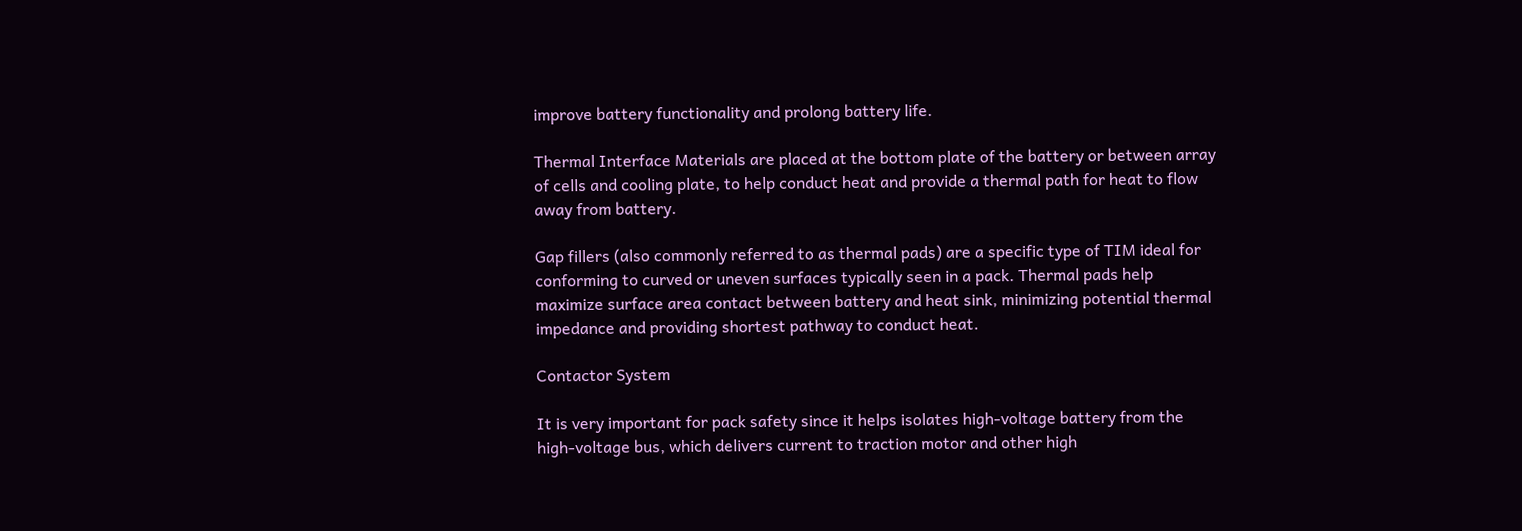improve battery functionality and prolong battery life.

Thermal Interface Materials are placed at the bottom plate of the battery or between array of cells and cooling plate, to help conduct heat and provide a thermal path for heat to flow away from battery.

Gap fillers (also commonly referred to as thermal pads) are a specific type of TIM ideal for conforming to curved or uneven surfaces typically seen in a pack. Thermal pads help maximize surface area contact between battery and heat sink, minimizing potential thermal impedance and providing shortest pathway to conduct heat.

Contactor System

It is very important for pack safety since it helps isolates high-voltage battery from the high-voltage bus, which delivers current to traction motor and other high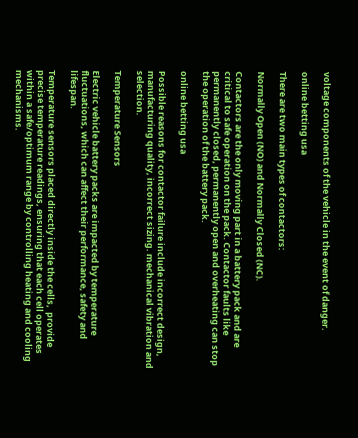voltage components of the vehicle in the event of danger.

online betting usa

There are two main types of contactors:

Normally Open (NO) and Normally Closed (NC).

Contactors are the only moving part in a battery pack and are critical to safe operation on the pack. Contactor faults like permanently closed, permanently open and overheating can stop the operation of the battery pack.

online betting usa

Possible reasons for contactor failure include incorrect design, manufacturing quality, incorrect sizing. mechanical vibration and selection.

Temperature Sensors

Electric vehicle battery packs are impacted by temperature fluctuations, which can affect their performance, safety and lifespan.

Temperature sensors placed directly inside the cells,  provide precise temperature readings, ensuring that each cell operates within a safe/optimum range by controlling heating and cooling mechanisms.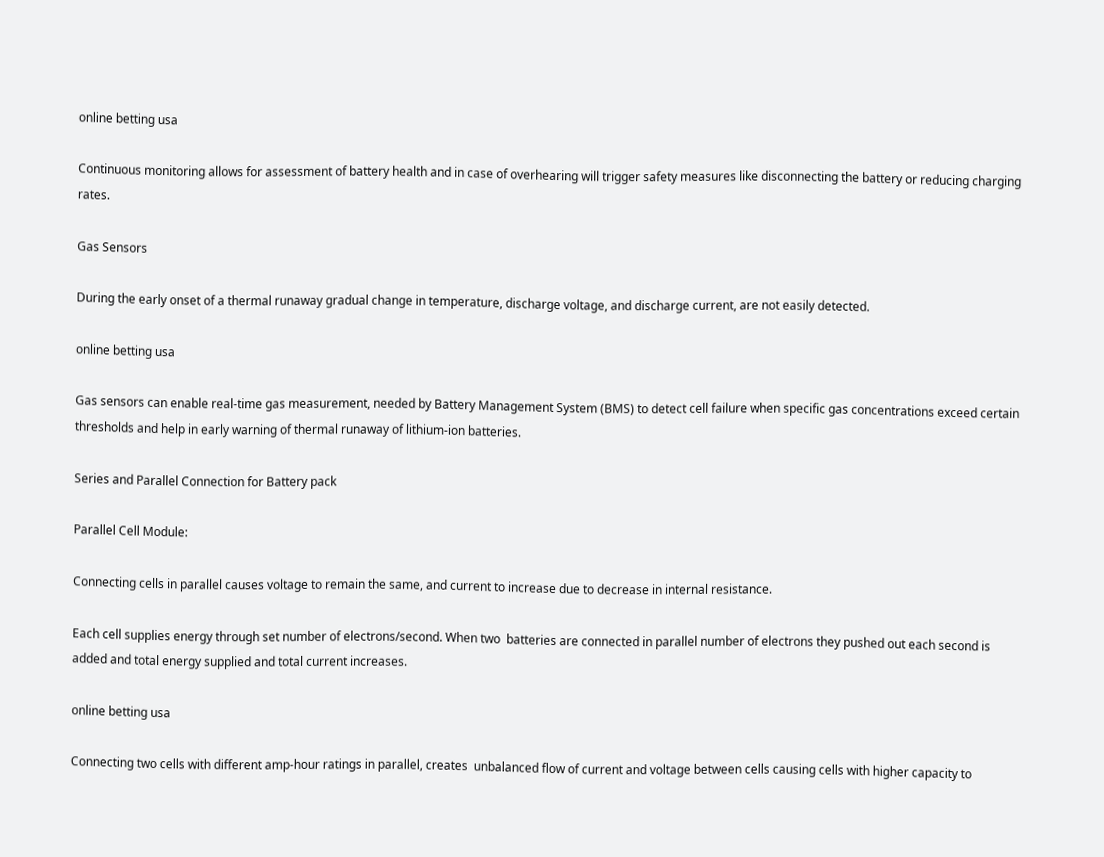online betting usa

Continuous monitoring allows for assessment of battery health and in case of overhearing will trigger safety measures like disconnecting the battery or reducing charging rates.

Gas Sensors

During the early onset of a thermal runaway gradual change in temperature, discharge voltage, and discharge current, are not easily detected.

online betting usa

Gas sensors can enable real-time gas measurement, needed by Battery Management System (BMS) to detect cell failure when specific gas concentrations exceed certain thresholds and help in early warning of thermal runaway of lithium-ion batteries.

Series and Parallel Connection for Battery pack

Parallel Cell Module:

Connecting cells in parallel causes voltage to remain the same, and current to increase due to decrease in internal resistance.

Each cell supplies energy through set number of electrons/second. When two  batteries are connected in parallel number of electrons they pushed out each second is added and total energy supplied and total current increases.

online betting usa

Connecting two cells with different amp-hour ratings in parallel, creates  unbalanced flow of current and voltage between cells causing cells with higher capacity to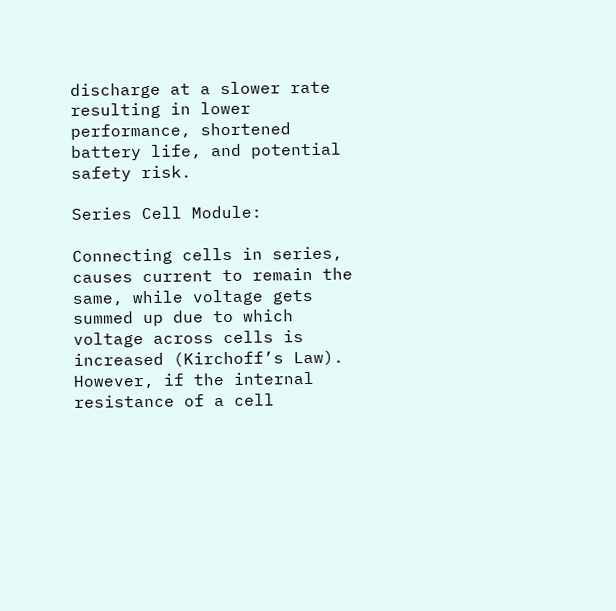discharge at a slower rate resulting in lower performance, shortened battery life, and potential safety risk.

Series Cell Module:

Connecting cells in series, causes current to remain the same, while voltage gets summed up due to which voltage across cells is increased (Kirchoff’s Law). However, if the internal resistance of a cell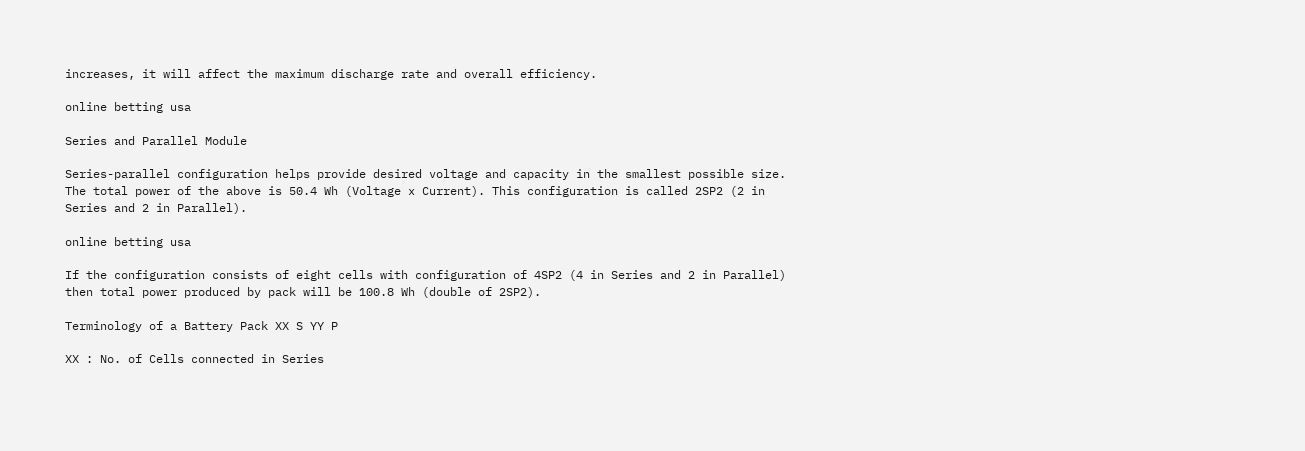increases, it will affect the maximum discharge rate and overall efficiency.

online betting usa

Series and Parallel Module

Series-parallel configuration helps provide desired voltage and capacity in the smallest possible size. The total power of the above is 50.4 Wh (Voltage x Current). This configuration is called 2SP2 (2 in Series and 2 in Parallel).

online betting usa

If the configuration consists of eight cells with configuration of 4SP2 (4 in Series and 2 in Parallel) then total power produced by pack will be 100.8 Wh (double of 2SP2).

Terminology of a Battery Pack XX S YY P

XX : No. of Cells connected in Series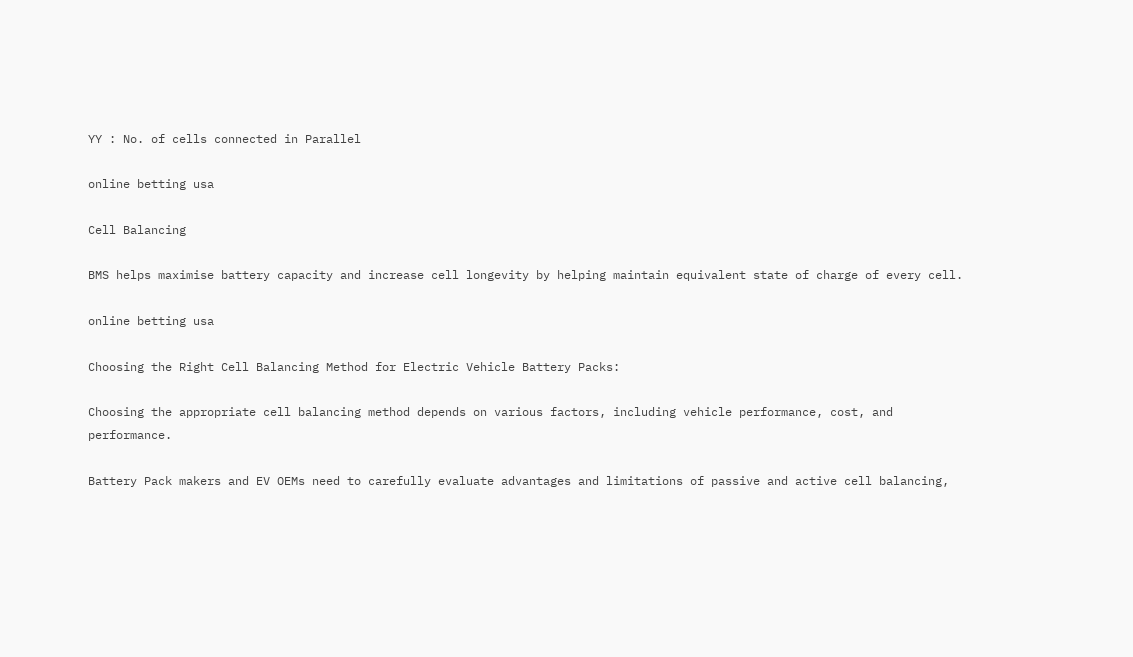YY : No. of cells connected in Parallel

online betting usa

Cell Balancing

BMS helps maximise battery capacity and increase cell longevity by helping maintain equivalent state of charge of every cell.

online betting usa

Choosing the Right Cell Balancing Method for Electric Vehicle Battery Packs:

Choosing the appropriate cell balancing method depends on various factors, including vehicle performance, cost, and performance.

Battery Pack makers and EV OEMs need to carefully evaluate advantages and limitations of passive and active cell balancing,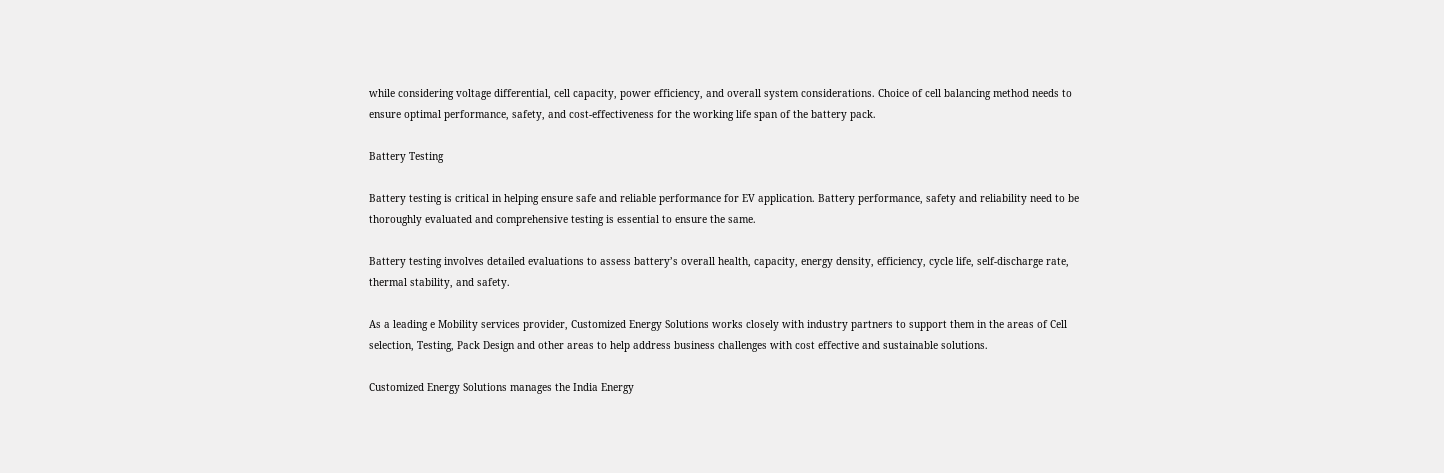while considering voltage differential, cell capacity, power efficiency, and overall system considerations. Choice of cell balancing method needs to ensure optimal performance, safety, and cost-effectiveness for the working life span of the battery pack.

Battery Testing

Battery testing is critical in helping ensure safe and reliable performance for EV application. Battery performance, safety and reliability need to be thoroughly evaluated and comprehensive testing is essential to ensure the same.

Battery testing involves detailed evaluations to assess battery’s overall health, capacity, energy density, efficiency, cycle life, self-discharge rate, thermal stability, and safety.

As a leading e Mobility services provider, Customized Energy Solutions works closely with industry partners to support them in the areas of Cell selection, Testing, Pack Design and other areas to help address business challenges with cost effective and sustainable solutions.

Customized Energy Solutions manages the India Energy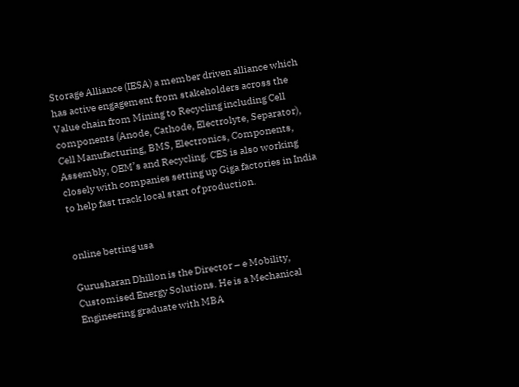Storage Alliance (IESA) a member driven alliance which has active engagement from stakeholders across the Value chain from Mining to Recycling including Cell components (Anode, Cathode, Electrolyte, Separator), Cell Manufacturing, BMS, Electronics, Components, Assembly, OEM’s and Recycling. CES is also working closely with companies setting up Giga factories in India to help fast track local start of production.


online betting usa

Gurusharan Dhillon is the Director – e Mobility, Customised Energy Solutions. He is a Mechanical Engineering graduate with MBA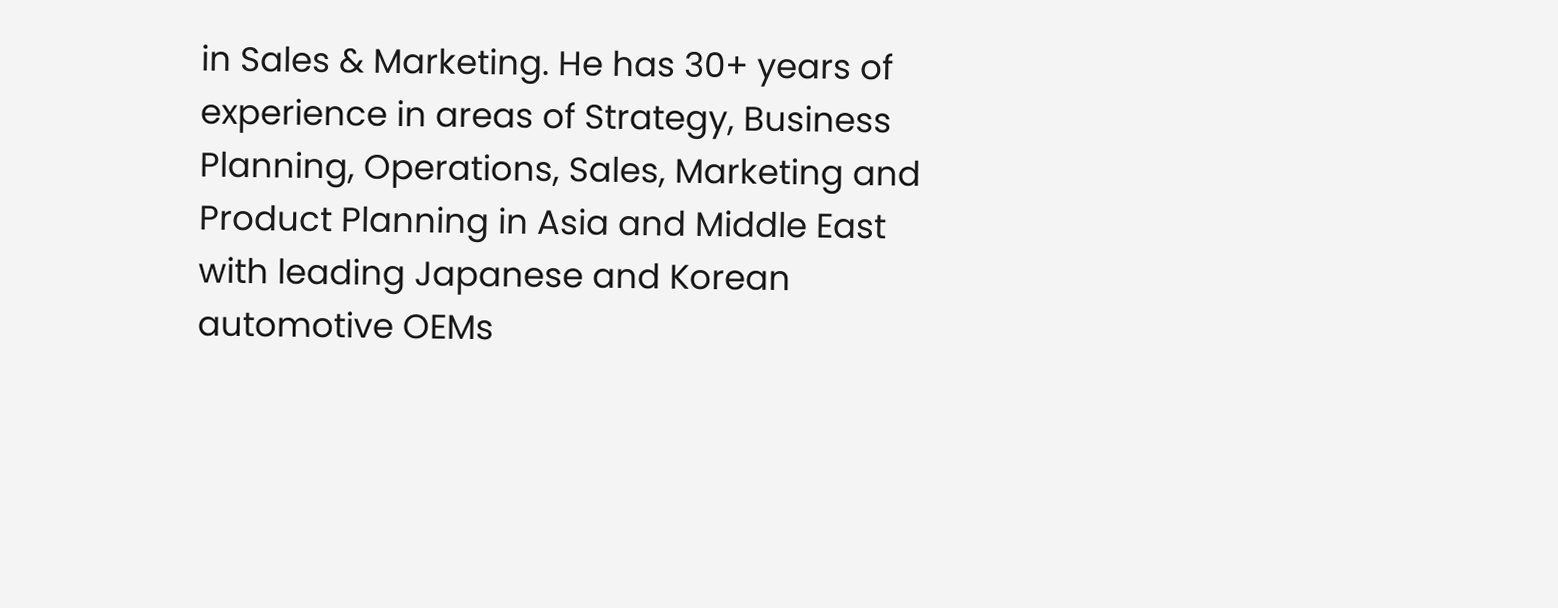in Sales & Marketing. He has 30+ years of experience in areas of Strategy, Business Planning, Operations, Sales, Marketing and Product Planning in Asia and Middle East with leading Japanese and Korean automotive OEMs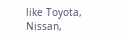like Toyota, Nissan,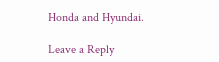Honda and Hyundai.

Leave a Reply